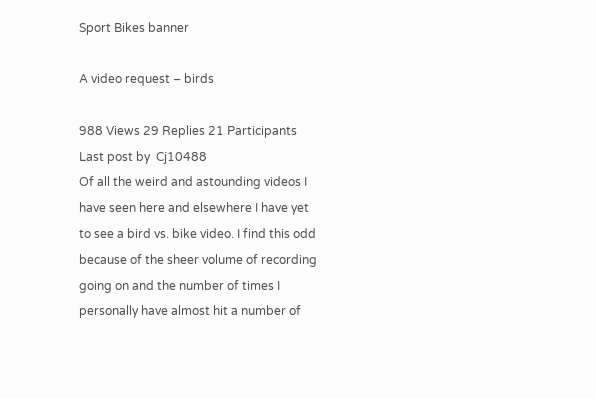Sport Bikes banner

A video request – birds

988 Views 29 Replies 21 Participants Last post by  Cj10488
Of all the weird and astounding videos I have seen here and elsewhere I have yet to see a bird vs. bike video. I find this odd because of the sheer volume of recording going on and the number of times I personally have almost hit a number of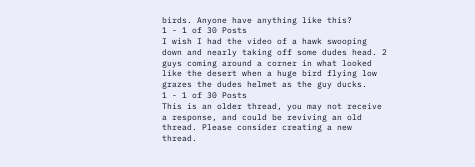birds. Anyone have anything like this?
1 - 1 of 30 Posts
I wish I had the video of a hawk swooping down and nearly taking off some dudes head. 2 guys coming around a corner in what looked like the desert when a huge bird flying low grazes the dudes helmet as the guy ducks.
1 - 1 of 30 Posts
This is an older thread, you may not receive a response, and could be reviving an old thread. Please consider creating a new thread.